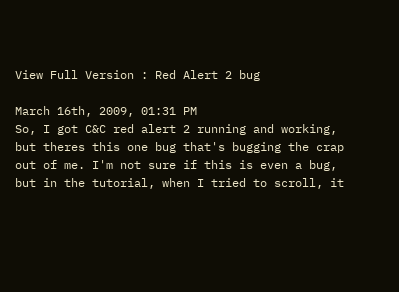View Full Version : Red Alert 2 bug

March 16th, 2009, 01:31 PM
So, I got C&C red alert 2 running and working, but theres this one bug that's bugging the crap out of me. I'm not sure if this is even a bug, but in the tutorial, when I tried to scroll, it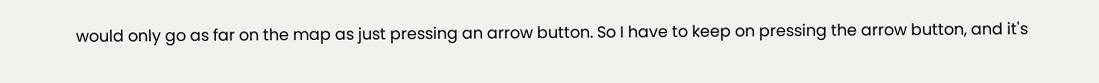would only go as far on the map as just pressing an arrow button. So I have to keep on pressing the arrow button, and it's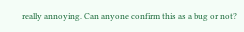really annoying. Can anyone confirm this as a bug or not?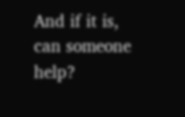And if it is, can someone help?